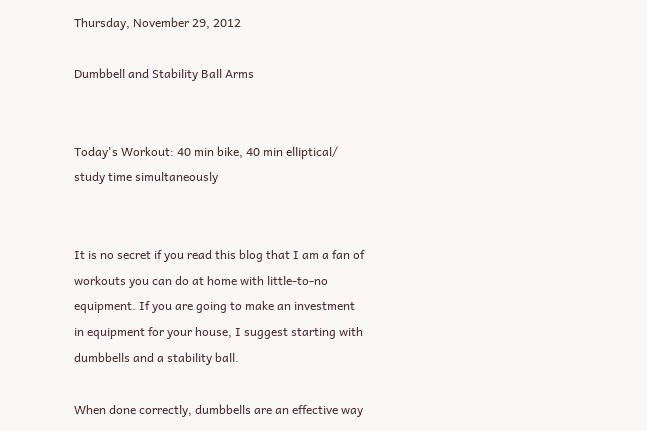Thursday, November 29, 2012

Dumbbell and Stability Ball Arms


Today's Workout: 40 min bike, 40 min elliptical/ study time simultaneously


It is no secret if you read this blog that I am a fan of workouts you can do at home with little-to-no equipment. If you are going to make an investment in equipment for your house, I suggest starting with dumbbells and a stability ball.

When done correctly, dumbbells are an effective way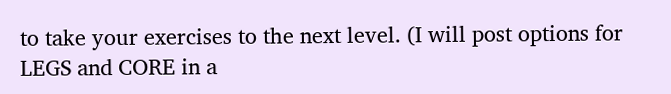to take your exercises to the next level. (I will post options for LEGS and CORE in a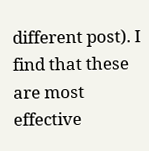different post). I find that these are most effective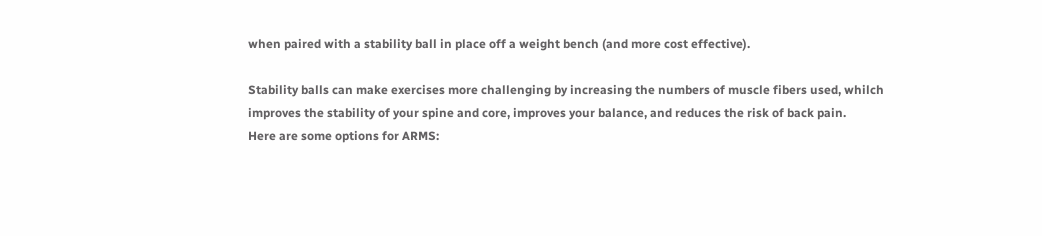when paired with a stability ball in place off a weight bench (and more cost effective).

Stability balls can make exercises more challenging by increasing the numbers of muscle fibers used, whilch improves the stability of your spine and core, improves your balance, and reduces the risk of back pain.
Here are some options for ARMS: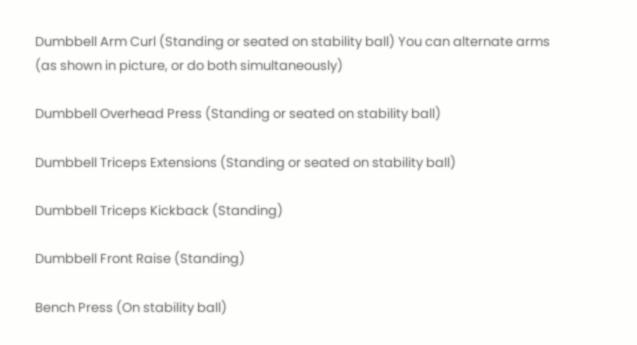Dumbbell Arm Curl (Standing or seated on stability ball) You can alternate arms (as shown in picture, or do both simultaneously)

Dumbbell Overhead Press (Standing or seated on stability ball)

Dumbbell Triceps Extensions (Standing or seated on stability ball)

Dumbbell Triceps Kickback (Standing)

Dumbbell Front Raise (Standing)

Bench Press (On stability ball)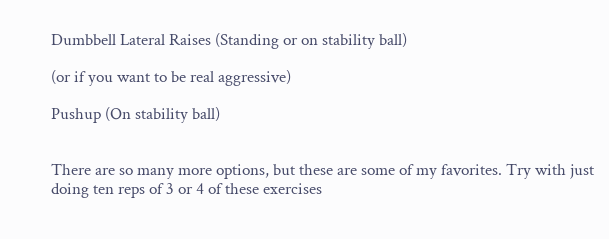Dumbbell Lateral Raises (Standing or on stability ball)

(or if you want to be real aggressive)

Pushup (On stability ball)


There are so many more options, but these are some of my favorites. Try with just doing ten reps of 3 or 4 of these exercises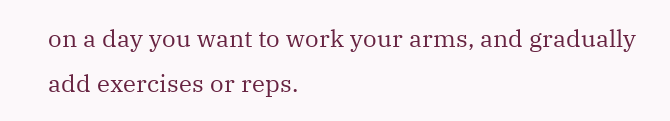on a day you want to work your arms, and gradually add exercises or reps.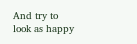And try to look as happy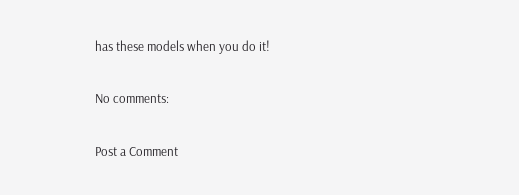has these models when you do it!

No comments:

Post a Comment